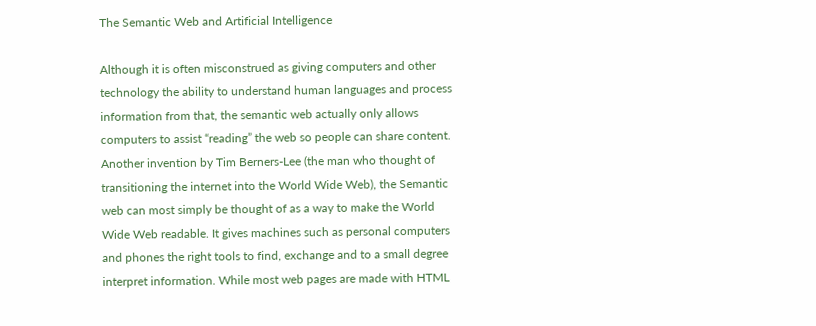The Semantic Web and Artificial Intelligence

Although it is often misconstrued as giving computers and other technology the ability to understand human languages and process information from that, the semantic web actually only allows computers to assist “reading” the web so people can share content. Another invention by Tim Berners-Lee (the man who thought of transitioning the internet into the World Wide Web), the Semantic web can most simply be thought of as a way to make the World Wide Web readable. It gives machines such as personal computers and phones the right tools to find, exchange and to a small degree interpret information. While most web pages are made with HTML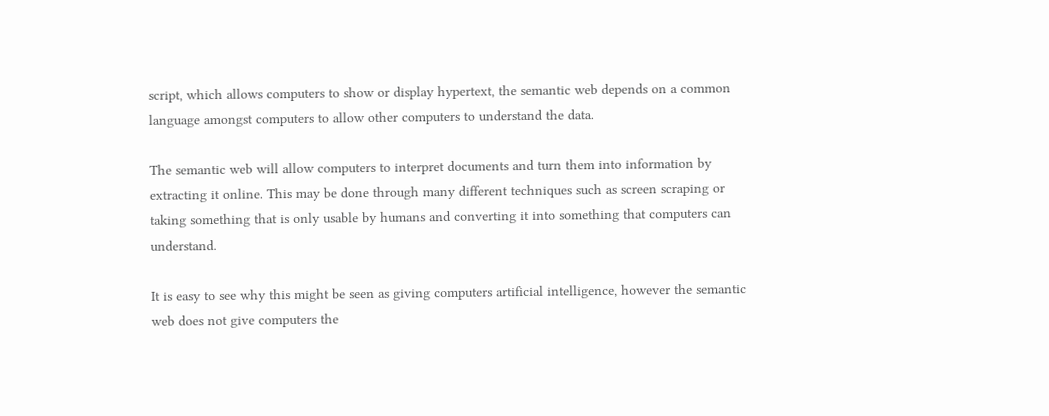script, which allows computers to show or display hypertext, the semantic web depends on a common language amongst computers to allow other computers to understand the data.

The semantic web will allow computers to interpret documents and turn them into information by extracting it online. This may be done through many different techniques such as screen scraping or taking something that is only usable by humans and converting it into something that computers can understand.

It is easy to see why this might be seen as giving computers artificial intelligence, however the semantic web does not give computers the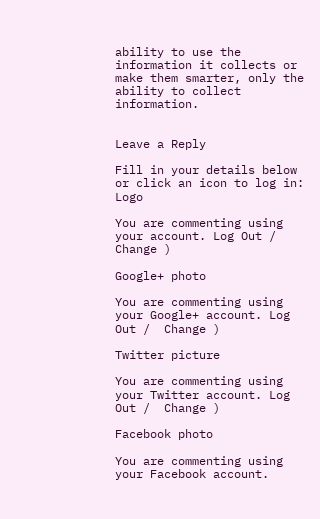ability to use the information it collects or make them smarter, only the ability to collect information.


Leave a Reply

Fill in your details below or click an icon to log in: Logo

You are commenting using your account. Log Out /  Change )

Google+ photo

You are commenting using your Google+ account. Log Out /  Change )

Twitter picture

You are commenting using your Twitter account. Log Out /  Change )

Facebook photo

You are commenting using your Facebook account.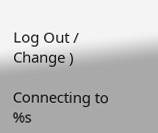Log Out /  Change )

Connecting to %s